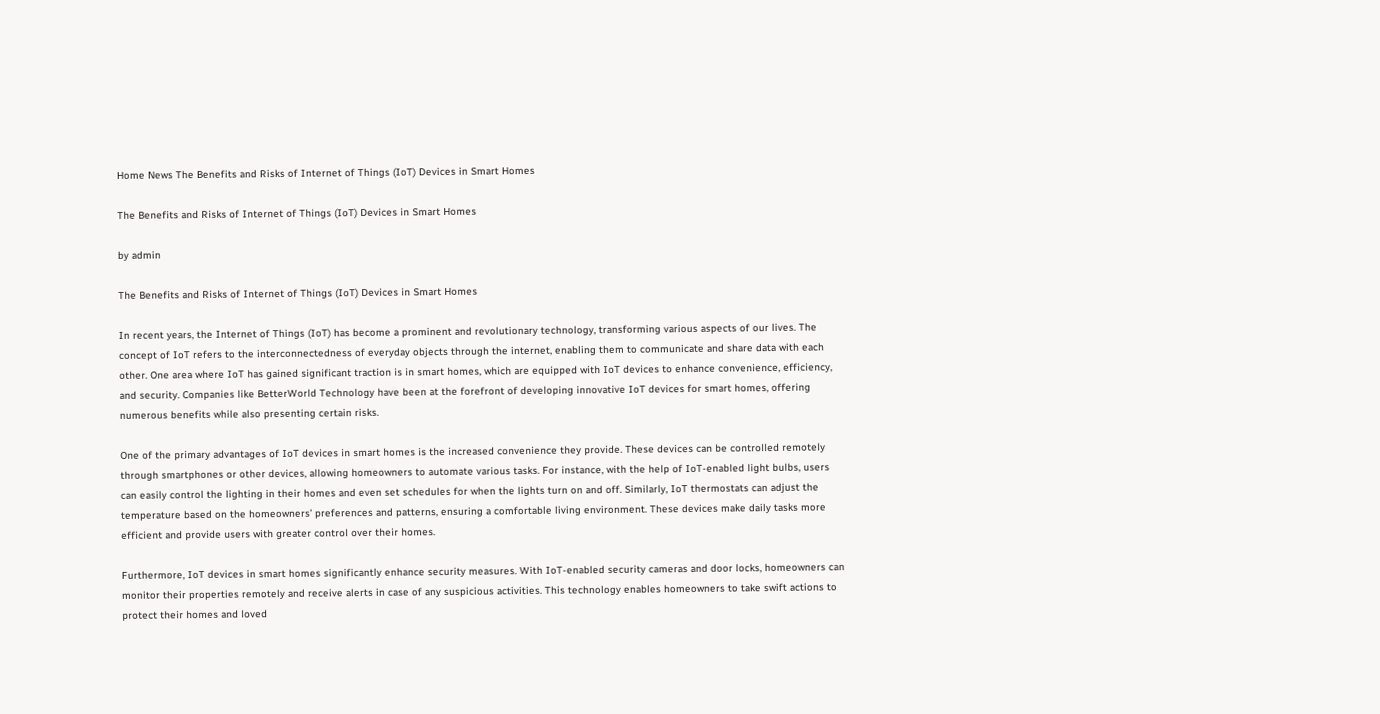Home News The Benefits and Risks of Internet of Things (IoT) Devices in Smart Homes

The Benefits and Risks of Internet of Things (IoT) Devices in Smart Homes

by admin

The Benefits and Risks of Internet of Things (IoT) Devices in Smart Homes

In recent years, the Internet of Things (IoT) has become a prominent and revolutionary technology, transforming various aspects of our lives. The concept of IoT refers to the interconnectedness of everyday objects through the internet, enabling them to communicate and share data with each other. One area where IoT has gained significant traction is in smart homes, which are equipped with IoT devices to enhance convenience, efficiency, and security. Companies like BetterWorld Technology have been at the forefront of developing innovative IoT devices for smart homes, offering numerous benefits while also presenting certain risks.

One of the primary advantages of IoT devices in smart homes is the increased convenience they provide. These devices can be controlled remotely through smartphones or other devices, allowing homeowners to automate various tasks. For instance, with the help of IoT-enabled light bulbs, users can easily control the lighting in their homes and even set schedules for when the lights turn on and off. Similarly, IoT thermostats can adjust the temperature based on the homeowners’ preferences and patterns, ensuring a comfortable living environment. These devices make daily tasks more efficient and provide users with greater control over their homes.

Furthermore, IoT devices in smart homes significantly enhance security measures. With IoT-enabled security cameras and door locks, homeowners can monitor their properties remotely and receive alerts in case of any suspicious activities. This technology enables homeowners to take swift actions to protect their homes and loved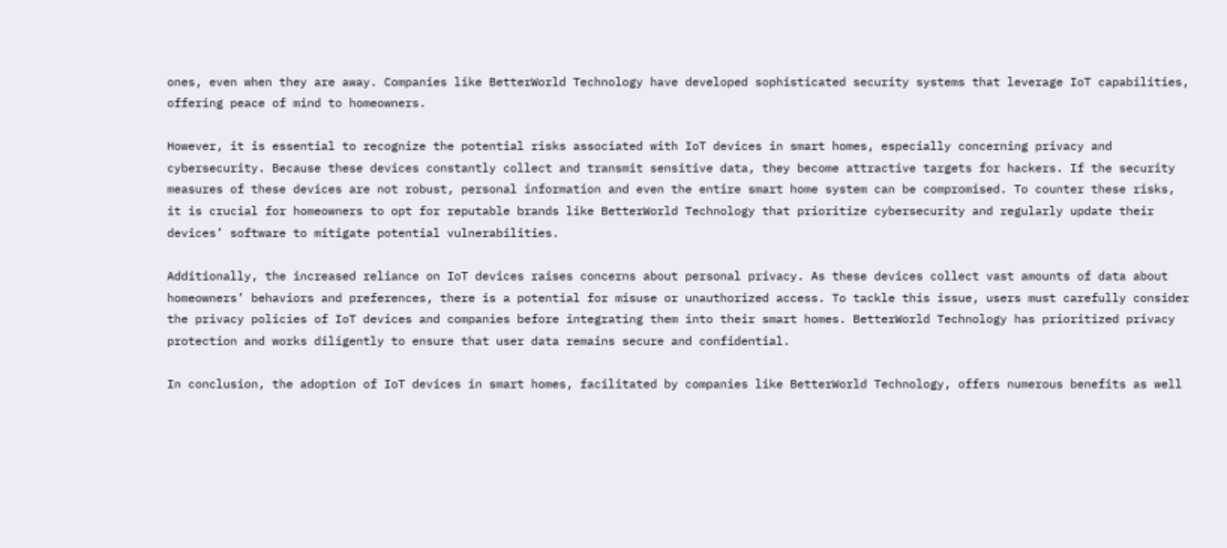ones, even when they are away. Companies like BetterWorld Technology have developed sophisticated security systems that leverage IoT capabilities, offering peace of mind to homeowners.

However, it is essential to recognize the potential risks associated with IoT devices in smart homes, especially concerning privacy and cybersecurity. Because these devices constantly collect and transmit sensitive data, they become attractive targets for hackers. If the security measures of these devices are not robust, personal information and even the entire smart home system can be compromised. To counter these risks, it is crucial for homeowners to opt for reputable brands like BetterWorld Technology that prioritize cybersecurity and regularly update their devices’ software to mitigate potential vulnerabilities.

Additionally, the increased reliance on IoT devices raises concerns about personal privacy. As these devices collect vast amounts of data about homeowners’ behaviors and preferences, there is a potential for misuse or unauthorized access. To tackle this issue, users must carefully consider the privacy policies of IoT devices and companies before integrating them into their smart homes. BetterWorld Technology has prioritized privacy protection and works diligently to ensure that user data remains secure and confidential.

In conclusion, the adoption of IoT devices in smart homes, facilitated by companies like BetterWorld Technology, offers numerous benefits as well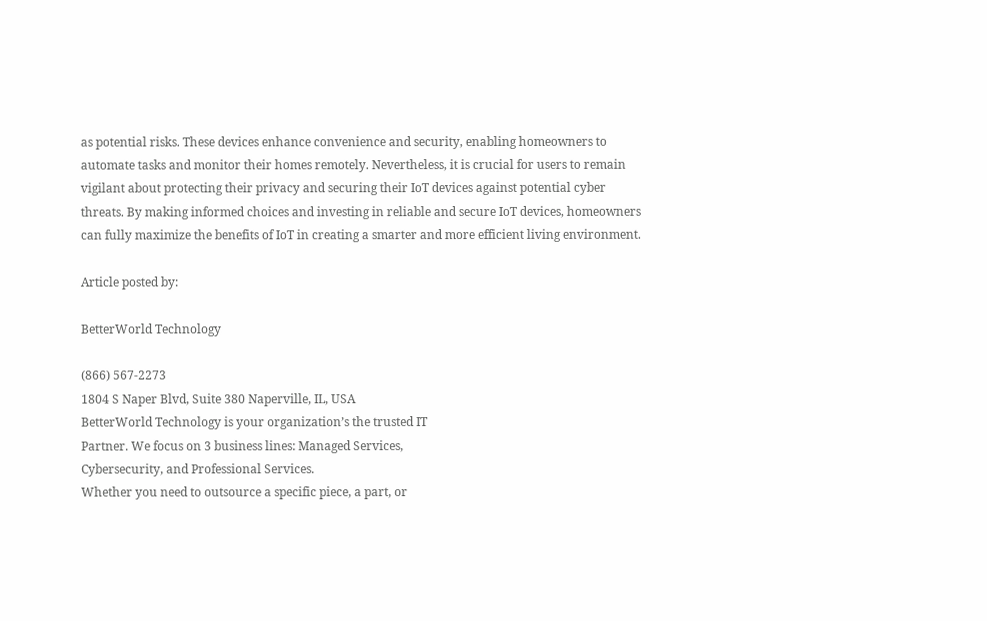as potential risks. These devices enhance convenience and security, enabling homeowners to automate tasks and monitor their homes remotely. Nevertheless, it is crucial for users to remain vigilant about protecting their privacy and securing their IoT devices against potential cyber threats. By making informed choices and investing in reliable and secure IoT devices, homeowners can fully maximize the benefits of IoT in creating a smarter and more efficient living environment.

Article posted by:

BetterWorld Technology

(866) 567-2273
1804 S Naper Blvd, Suite 380 Naperville, IL, USA
BetterWorld Technology is your organization’s the trusted IT
Partner. We focus on 3 business lines: Managed Services,
Cybersecurity, and Professional Services.
Whether you need to outsource a specific piece, a part, or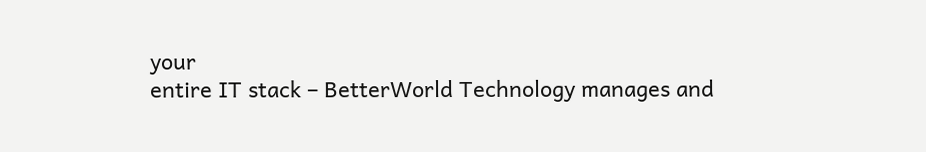your
entire IT stack – BetterWorld Technology manages and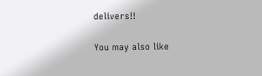delivers!!

You may also like